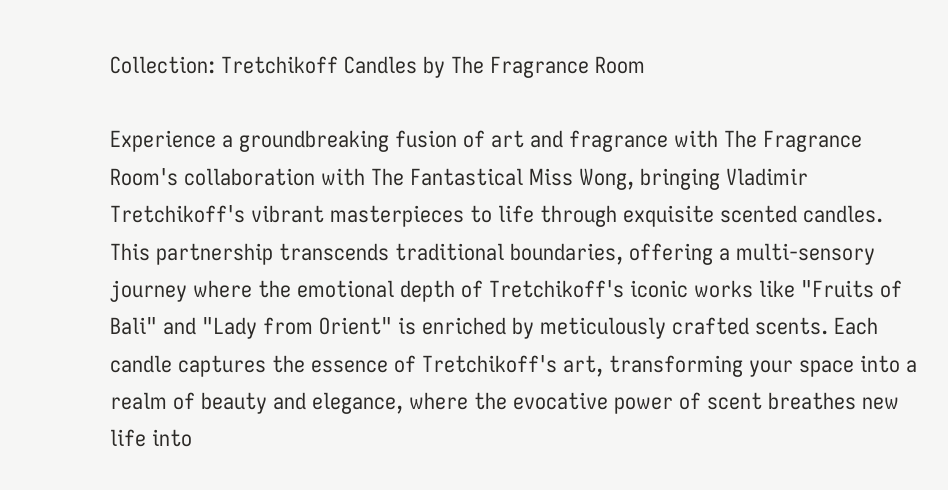Collection: Tretchikoff Candles by The Fragrance Room

Experience a groundbreaking fusion of art and fragrance with The Fragrance Room's collaboration with The Fantastical Miss Wong, bringing Vladimir Tretchikoff's vibrant masterpieces to life through exquisite scented candles. This partnership transcends traditional boundaries, offering a multi-sensory journey where the emotional depth of Tretchikoff's iconic works like "Fruits of Bali" and "Lady from Orient" is enriched by meticulously crafted scents. Each candle captures the essence of Tretchikoff's art, transforming your space into a realm of beauty and elegance, where the evocative power of scent breathes new life into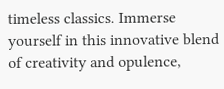timeless classics. Immerse yourself in this innovative blend of creativity and opulence,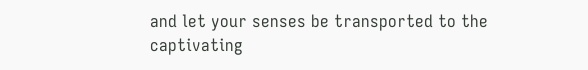and let your senses be transported to the captivating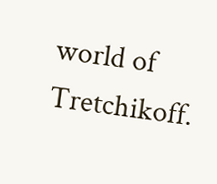world of Tretchikoff.